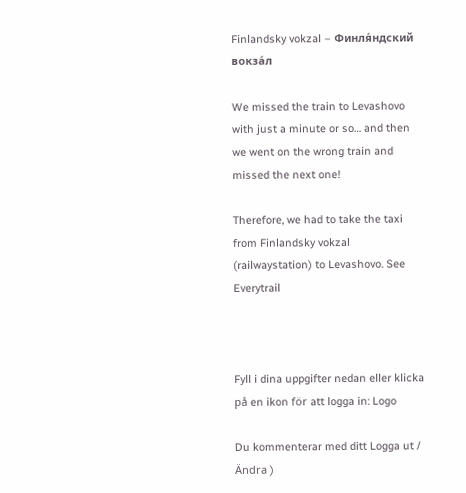Finlandsky vokzal – Финля́ндский вокза́л

We missed the train to Levashovo with just a minute or so… and then we went on the wrong train and missed the next one!

Therefore, we had to take the taxi from Finlandsky vokzal (railwaystation) to Levashovo. See Everytrail



Fyll i dina uppgifter nedan eller klicka på en ikon för att logga in: Logo

Du kommenterar med ditt Logga ut / Ändra )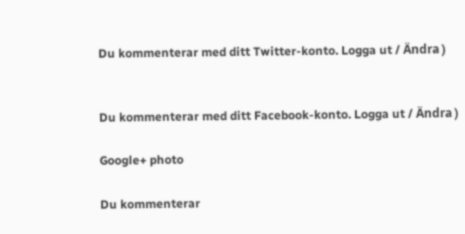Du kommenterar med ditt Twitter-konto. Logga ut / Ändra )


Du kommenterar med ditt Facebook-konto. Logga ut / Ändra )

Google+ photo

Du kommenterar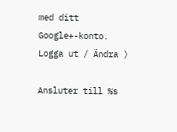med ditt Google+-konto. Logga ut / Ändra )

Ansluter till %s